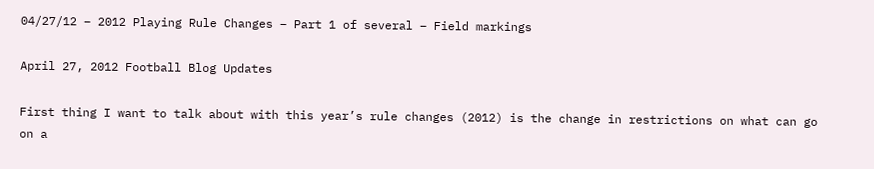04/27/12 – 2012 Playing Rule Changes – Part 1 of several – Field markings

April 27, 2012 Football Blog Updates

First thing I want to talk about with this year’s rule changes (2012) is the change in restrictions on what can go on a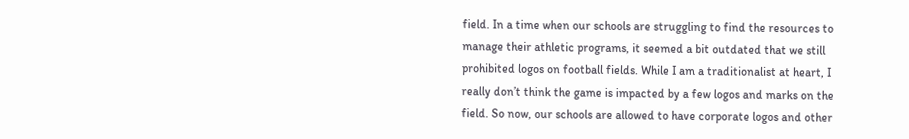field. In a time when our schools are struggling to find the resources to manage their athletic programs, it seemed a bit outdated that we still prohibited logos on football fields. While I am a traditionalist at heart, I really don’t think the game is impacted by a few logos and marks on the field. So now, our schools are allowed to have corporate logos and other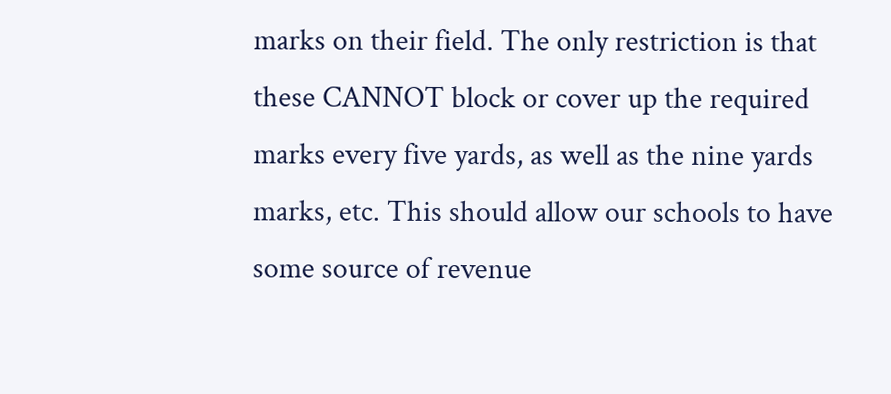marks on their field. The only restriction is that these CANNOT block or cover up the required marks every five yards, as well as the nine yards marks, etc. This should allow our schools to have some source of revenue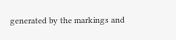generated by the markings and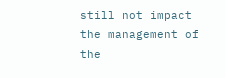still not impact the management of the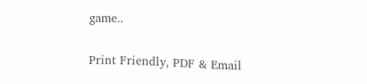game..

Print Friendly, PDF & Email